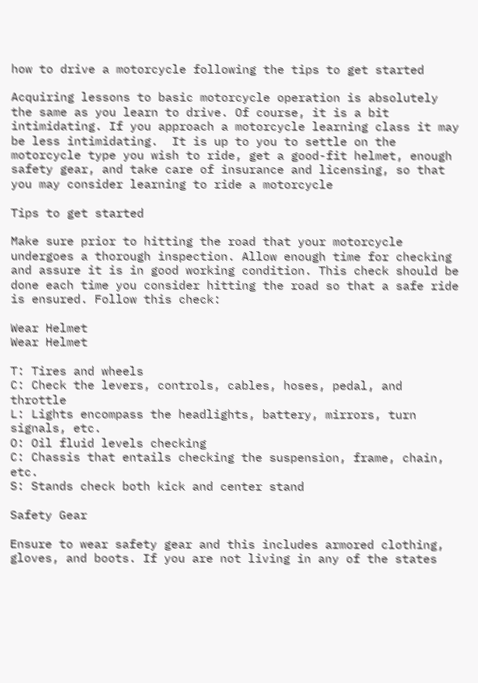how to drive a motorcycle following the tips to get started

Acquiring lessons to basic motorcycle operation is absolutely the same as you learn to drive. Of course, it is a bit intimidating. If you approach a motorcycle learning class it may be less intimidating.  It is up to you to settle on the motorcycle type you wish to ride, get a good-fit helmet, enough safety gear, and take care of insurance and licensing, so that you may consider learning to ride a motorcycle

Tips to get started

Make sure prior to hitting the road that your motorcycle undergoes a thorough inspection. Allow enough time for checking and assure it is in good working condition. This check should be done each time you consider hitting the road so that a safe ride is ensured. Follow this check:

Wear Helmet
Wear Helmet

T: Tires and wheels
C: Check the levers, controls, cables, hoses, pedal, and throttle
L: Lights encompass the headlights, battery, mirrors, turn signals, etc.
O: Oil fluid levels checking
C: Chassis that entails checking the suspension, frame, chain, etc.
S: Stands check both kick and center stand

Safety Gear

Ensure to wear safety gear and this includes armored clothing, gloves, and boots. If you are not living in any of the states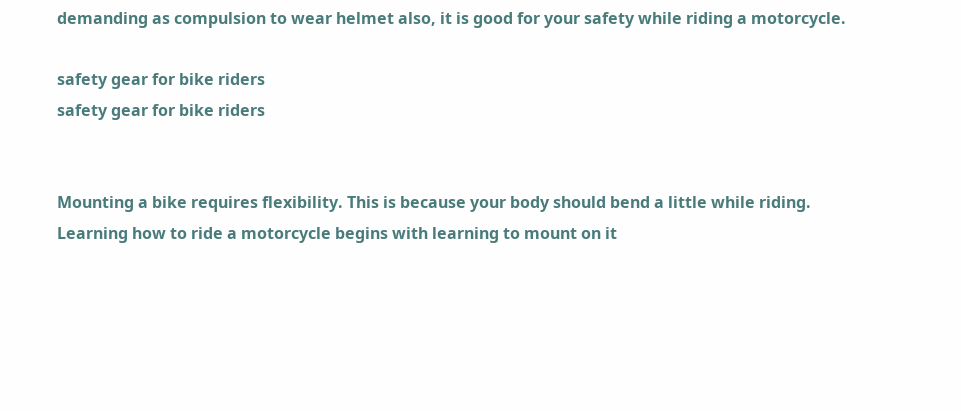demanding as compulsion to wear helmet also, it is good for your safety while riding a motorcycle.

safety gear for bike riders
safety gear for bike riders


Mounting a bike requires flexibility. This is because your body should bend a little while riding. Learning how to ride a motorcycle begins with learning to mount on it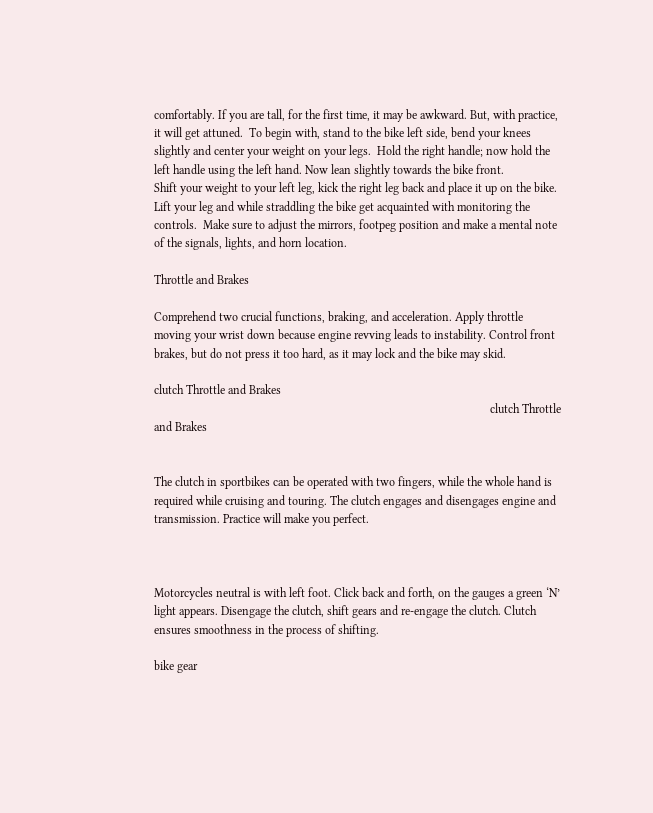comfortably. If you are tall, for the first time, it may be awkward. But, with practice, it will get attuned.  To begin with, stand to the bike left side, bend your knees slightly and center your weight on your legs.  Hold the right handle; now hold the left handle using the left hand. Now lean slightly towards the bike front.
Shift your weight to your left leg, kick the right leg back and place it up on the bike. Lift your leg and while straddling the bike get acquainted with monitoring the controls.  Make sure to adjust the mirrors, footpeg position and make a mental note of the signals, lights, and horn location.

Throttle and Brakes

Comprehend two crucial functions, braking, and acceleration. Apply throttle moving your wrist down because engine revving leads to instability. Control front brakes, but do not press it too hard, as it may lock and the bike may skid.

clutch Throttle and Brakes
                                                                                                                clutch Throttle and Brakes


The clutch in sportbikes can be operated with two fingers, while the whole hand is required while cruising and touring. The clutch engages and disengages engine and transmission. Practice will make you perfect.



Motorcycles neutral is with left foot. Click back and forth, on the gauges a green ‘N’ light appears. Disengage the clutch, shift gears and re-engage the clutch. Clutch ensures smoothness in the process of shifting.

bike gear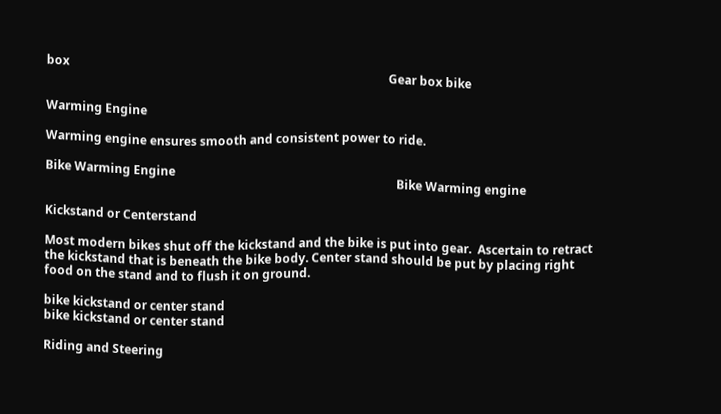box
                                                                                                                  Gear box bike

Warming Engine

Warming engine ensures smooth and consistent power to ride.

Bike Warming Engine
                                                                                                                     Bike Warming engine

Kickstand or Centerstand

Most modern bikes shut off the kickstand and the bike is put into gear.  Ascertain to retract the kickstand that is beneath the bike body. Center stand should be put by placing right food on the stand and to flush it on ground.

bike kickstand or center stand
bike kickstand or center stand

Riding and Steering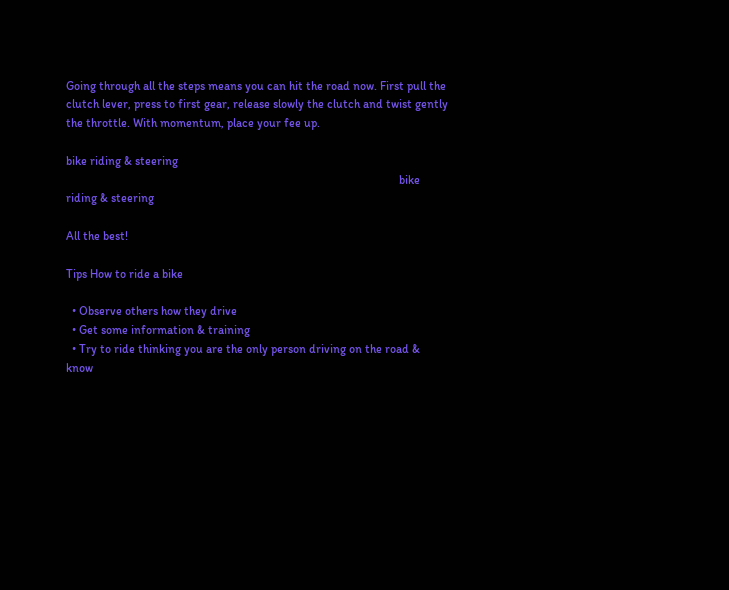Going through all the steps means you can hit the road now. First pull the clutch lever, press to first gear, release slowly the clutch and twist gently the throttle. With momentum, place your fee up.

bike riding & steering
                                                                                                               bike riding & steering

All the best!

Tips How to ride a bike

  • Observe others how they drive
  • Get some information & training
  • Try to ride thinking you are the only person driving on the road & know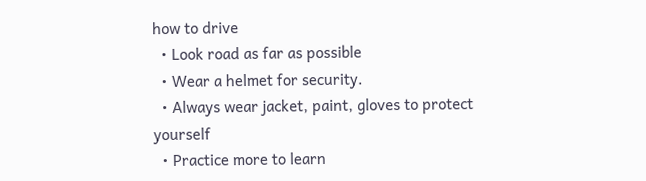how to drive
  • Look road as far as possible
  • Wear a helmet for security.
  • Always wear jacket, paint, gloves to protect yourself
  • Practice more to learn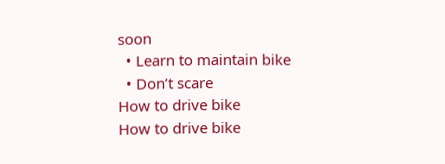soon
  • Learn to maintain bike
  • Don’t scare
How to drive bike
How to drive bike